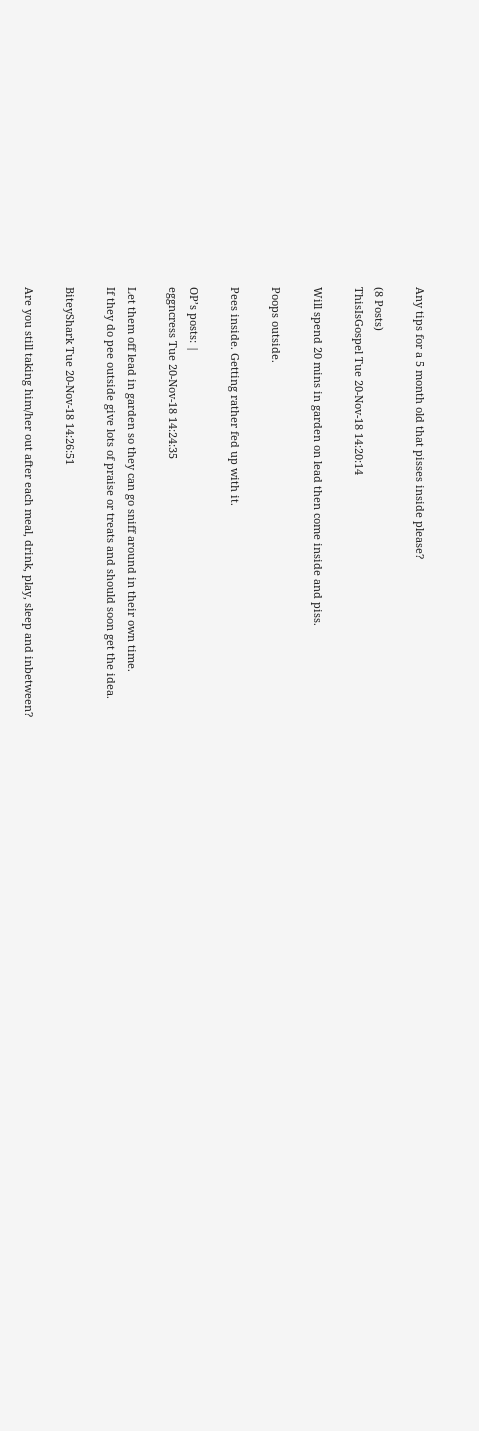Any tips for a 5 month old that pisses inside please?

(8 Posts)
ThisIsGospel Tue 20-Nov-18 14:20:14

Will spend 20 mins in garden on lead then come inside and piss.

Poops outside.

Pees inside. Getting rather fed up with it.

OP’s posts: |
eggncress Tue 20-Nov-18 14:24:35

Let them off lead in garden so they can go sniff around in their own time.
If they do pee outside give lots of praise or treats and should soon get the idea.

BiteyShark Tue 20-Nov-18 14:26:51

Are you still taking him/her out after each meal, drink, play, sleep and inbetween?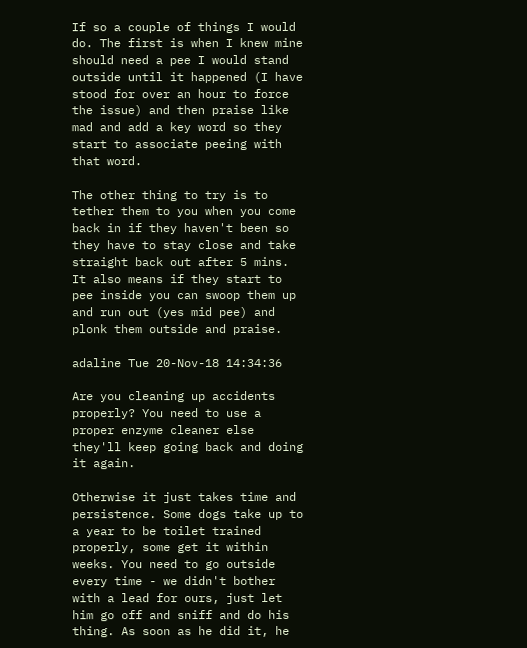If so a couple of things I would do. The first is when I knew mine should need a pee I would stand outside until it happened (I have stood for over an hour to force the issue) and then praise like mad and add a key word so they start to associate peeing with that word.

The other thing to try is to tether them to you when you come back in if they haven't been so they have to stay close and take straight back out after 5 mins. It also means if they start to pee inside you can swoop them up and run out (yes mid pee) and plonk them outside and praise.

adaline Tue 20-Nov-18 14:34:36

Are you cleaning up accidents properly? You need to use a proper enzyme cleaner else they'll keep going back and doing it again.

Otherwise it just takes time and persistence. Some dogs take up to a year to be toilet trained properly, some get it within weeks. You need to go outside every time - we didn't bother with a lead for ours, just let him go off and sniff and do his thing. As soon as he did it, he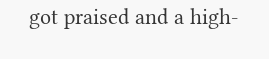got praised and a high-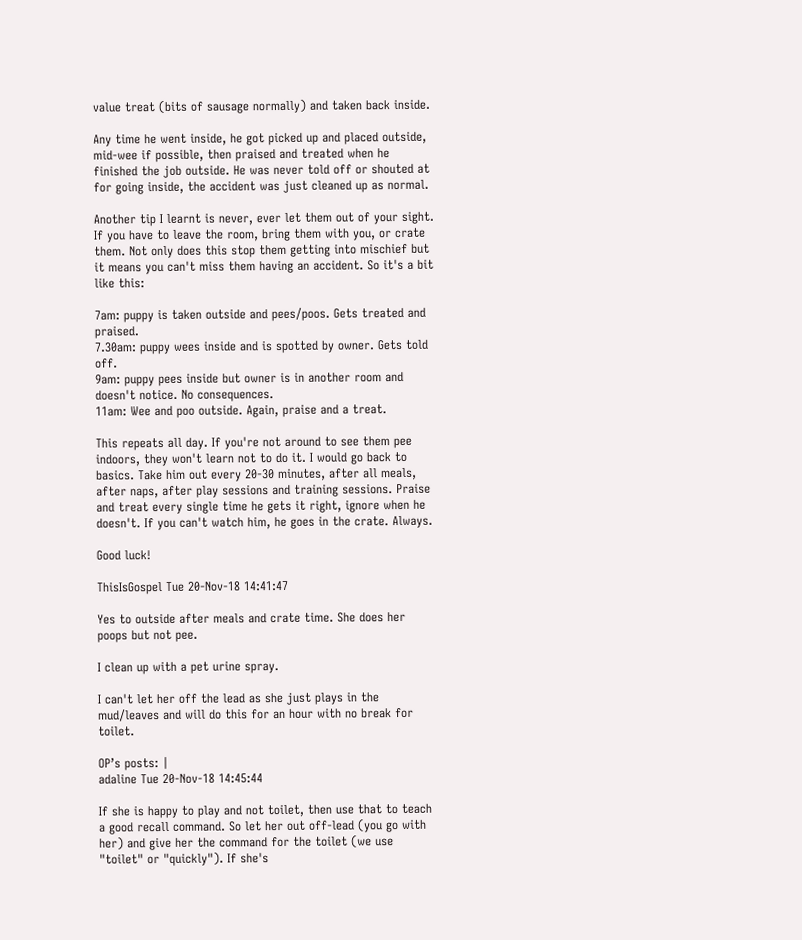value treat (bits of sausage normally) and taken back inside.

Any time he went inside, he got picked up and placed outside, mid-wee if possible, then praised and treated when he finished the job outside. He was never told off or shouted at for going inside, the accident was just cleaned up as normal.

Another tip I learnt is never, ever let them out of your sight. If you have to leave the room, bring them with you, or crate them. Not only does this stop them getting into mischief but it means you can't miss them having an accident. So it's a bit like this:

7am: puppy is taken outside and pees/poos. Gets treated and praised.
7.30am: puppy wees inside and is spotted by owner. Gets told off.
9am: puppy pees inside but owner is in another room and doesn't notice. No consequences.
11am: Wee and poo outside. Again, praise and a treat.

This repeats all day. If you're not around to see them pee indoors, they won't learn not to do it. I would go back to basics. Take him out every 20-30 minutes, after all meals, after naps, after play sessions and training sessions. Praise and treat every single time he gets it right, ignore when he doesn't. If you can't watch him, he goes in the crate. Always.

Good luck!

ThisIsGospel Tue 20-Nov-18 14:41:47

Yes to outside after meals and crate time. She does her poops but not pee.

I clean up with a pet urine spray.

I can't let her off the lead as she just plays in the mud/leaves and will do this for an hour with no break for toilet.

OP’s posts: |
adaline Tue 20-Nov-18 14:45:44

If she is happy to play and not toilet, then use that to teach a good recall command. So let her out off-lead (you go with her) and give her the command for the toilet (we use "toilet" or "quickly"). If she's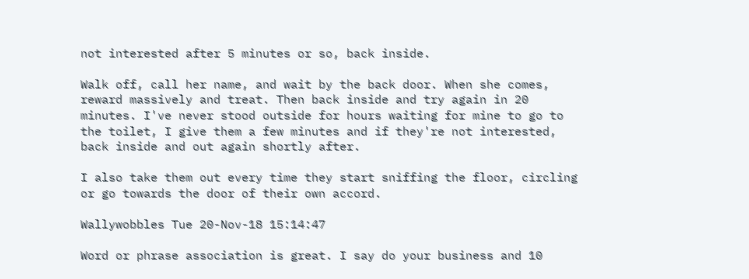not interested after 5 minutes or so, back inside.

Walk off, call her name, and wait by the back door. When she comes, reward massively and treat. Then back inside and try again in 20 minutes. I've never stood outside for hours waiting for mine to go to the toilet, I give them a few minutes and if they're not interested, back inside and out again shortly after.

I also take them out every time they start sniffing the floor, circling or go towards the door of their own accord.

Wallywobbles Tue 20-Nov-18 15:14:47

Word or phrase association is great. I say do your business and 10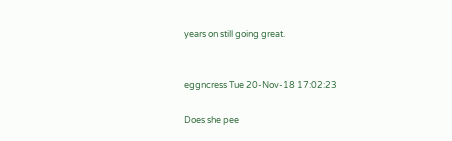years on still going great.


eggncress Tue 20-Nov-18 17:02:23

Does she pee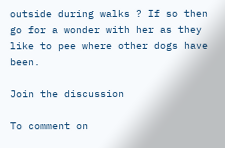outside during walks ? If so then go for a wonder with her as they like to pee where other dogs have been.

Join the discussion

To comment on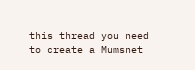this thread you need to create a Mumsnet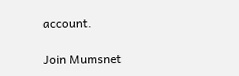account.

Join Mumsnet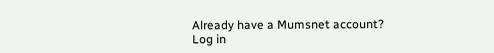Already have a Mumsnet account? Log in